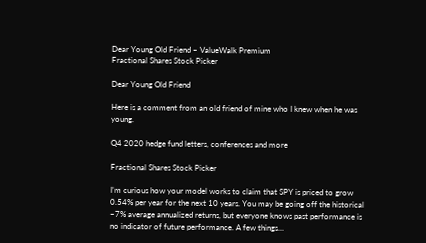Dear Young Old Friend – ValueWalk Premium
Fractional Shares Stock Picker

Dear Young Old Friend

Here is a comment from an old friend of mine who I knew when he was young.

Q4 2020 hedge fund letters, conferences and more

Fractional Shares Stock Picker

I’m curious how your model works to claim that SPY is priced to grow 0.54% per year for the next 10 years. You may be going off the historical ~7% average annualized returns, but everyone knows past performance is no indicator of future performance. A few things…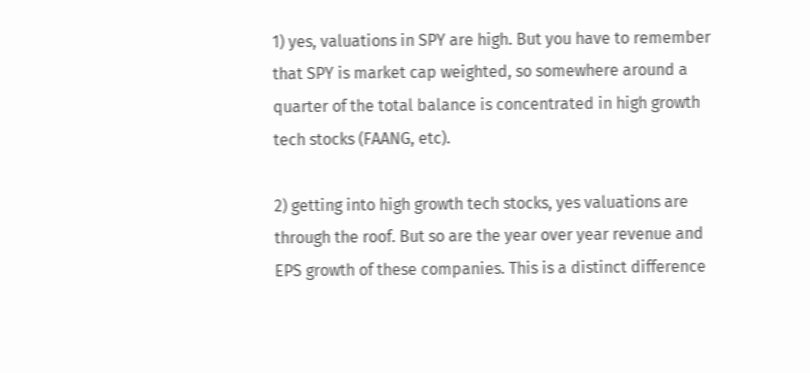1) yes, valuations in SPY are high. But you have to remember that SPY is market cap weighted, so somewhere around a quarter of the total balance is concentrated in high growth tech stocks (FAANG, etc).

2) getting into high growth tech stocks, yes valuations are through the roof. But so are the year over year revenue and EPS growth of these companies. This is a distinct difference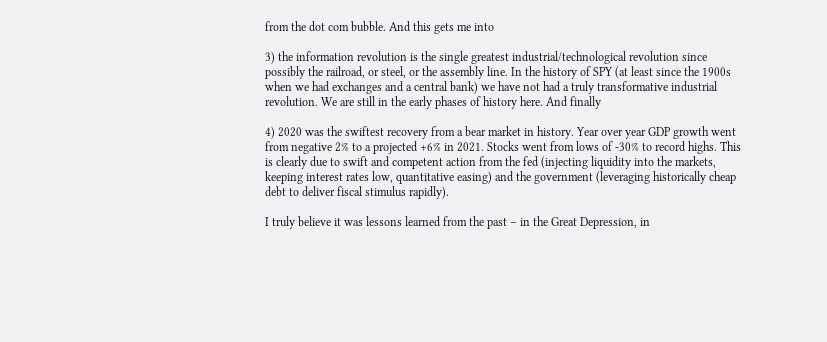from the dot com bubble. And this gets me into

3) the information revolution is the single greatest industrial/technological revolution since possibly the railroad, or steel, or the assembly line. In the history of SPY (at least since the 1900s when we had exchanges and a central bank) we have not had a truly transformative industrial revolution. We are still in the early phases of history here. And finally

4) 2020 was the swiftest recovery from a bear market in history. Year over year GDP growth went from negative 2% to a projected +6% in 2021. Stocks went from lows of -30% to record highs. This is clearly due to swift and competent action from the fed (injecting liquidity into the markets, keeping interest rates low, quantitative easing) and the government (leveraging historically cheap debt to deliver fiscal stimulus rapidly).

I truly believe it was lessons learned from the past – in the Great Depression, in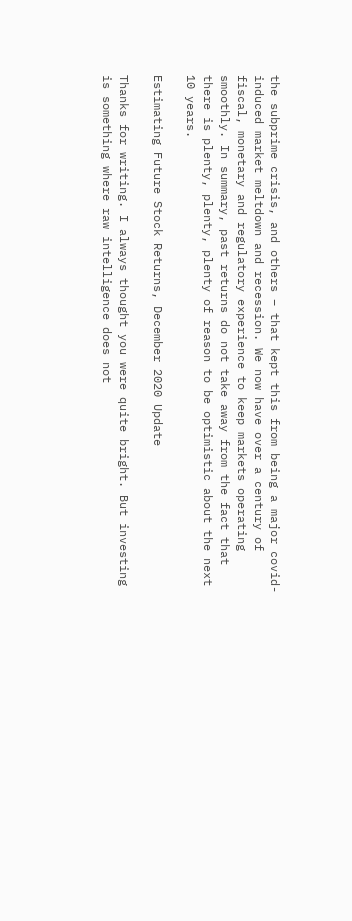the subprime crisis, and others – that kept this from being a major covid-induced market meltdown and recession. We now have over a century of fiscal, monetary and regulatory experience to keep markets operating smoothly. In summary, past returns do not take away from the fact that there is plenty, plenty, plenty of reason to be optimistic about the next 10 years.

Estimating Future Stock Returns, December 2020 Update

Thanks for writing. I always thought you were quite bright. But investing is something where raw intelligence does not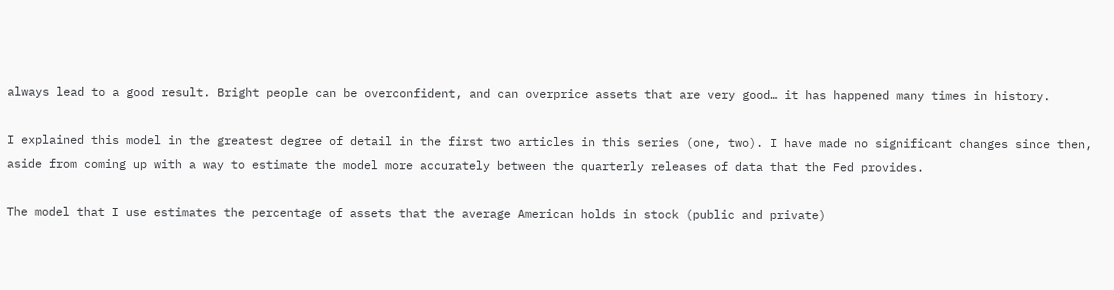always lead to a good result. Bright people can be overconfident, and can overprice assets that are very good… it has happened many times in history.

I explained this model in the greatest degree of detail in the first two articles in this series (one, two). I have made no significant changes since then, aside from coming up with a way to estimate the model more accurately between the quarterly releases of data that the Fed provides.

The model that I use estimates the percentage of assets that the average American holds in stock (public and private)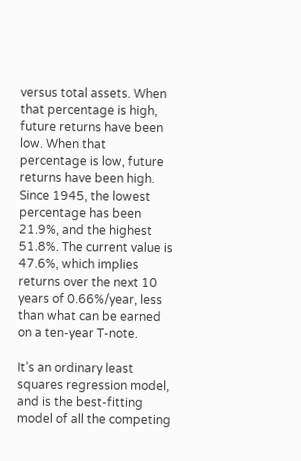versus total assets. When that percentage is high, future returns have been low. When that percentage is low, future returns have been high. Since 1945, the lowest percentage has been 21.9%, and the highest 51.8%. The current value is 47.6%, which implies returns over the next 10 years of 0.66%/year, less than what can be earned on a ten-year T-note.

It’s an ordinary least squares regression model, and is the best-fitting model of all the competing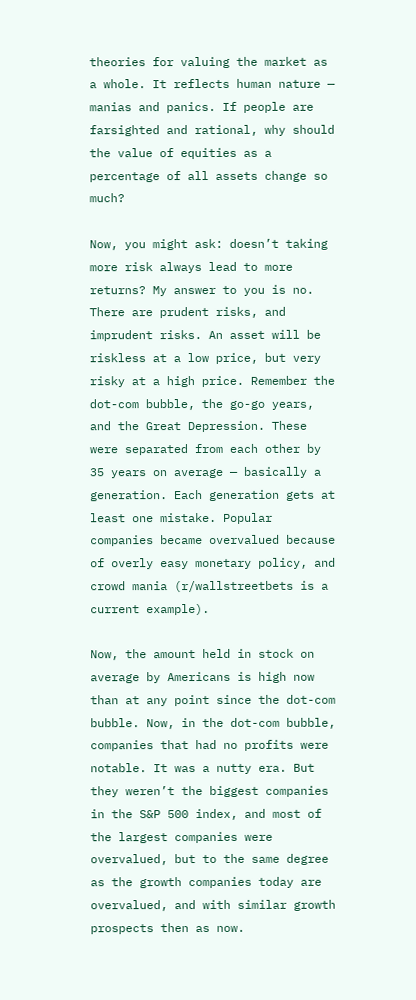theories for valuing the market as a whole. It reflects human nature — manias and panics. If people are farsighted and rational, why should the value of equities as a percentage of all assets change so much?

Now, you might ask: doesn’t taking more risk always lead to more returns? My answer to you is no. There are prudent risks, and imprudent risks. An asset will be riskless at a low price, but very risky at a high price. Remember the dot-com bubble, the go-go years, and the Great Depression. These were separated from each other by 35 years on average — basically a generation. Each generation gets at least one mistake. Popular companies became overvalued because of overly easy monetary policy, and crowd mania (r/wallstreetbets is a current example).

Now, the amount held in stock on average by Americans is high now than at any point since the dot-com bubble. Now, in the dot-com bubble, companies that had no profits were notable. It was a nutty era. But they weren’t the biggest companies in the S&P 500 index, and most of the largest companies were overvalued, but to the same degree as the growth companies today are overvalued, and with similar growth prospects then as now.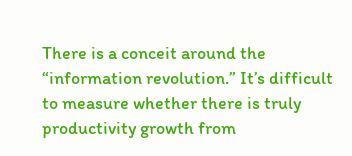There is a conceit around the “information revolution.” It’s difficult to measure whether there is truly productivity growth from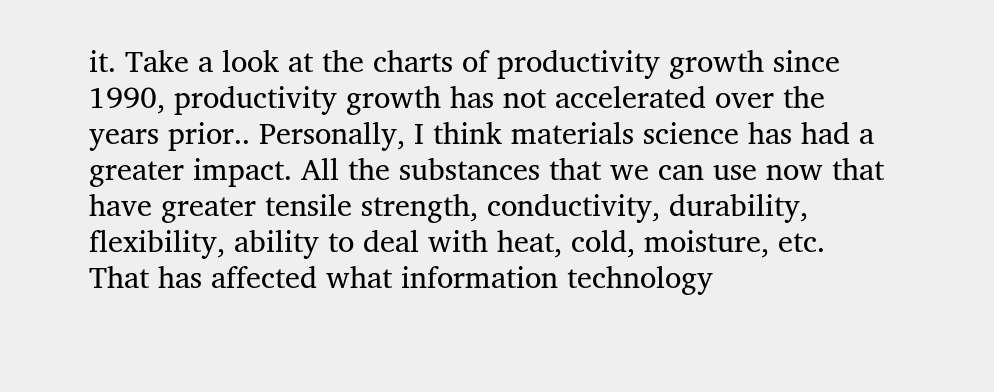it. Take a look at the charts of productivity growth since 1990, productivity growth has not accelerated over the years prior.. Personally, I think materials science has had a greater impact. All the substances that we can use now that have greater tensile strength, conductivity, durability, flexibility, ability to deal with heat, cold, moisture, etc. That has affected what information technology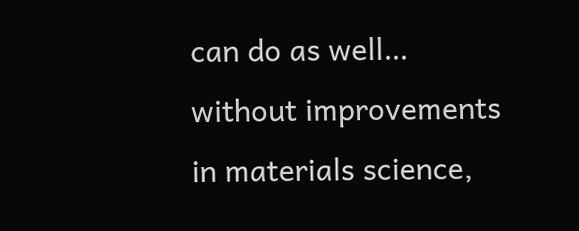can do as well… without improvements in materials science,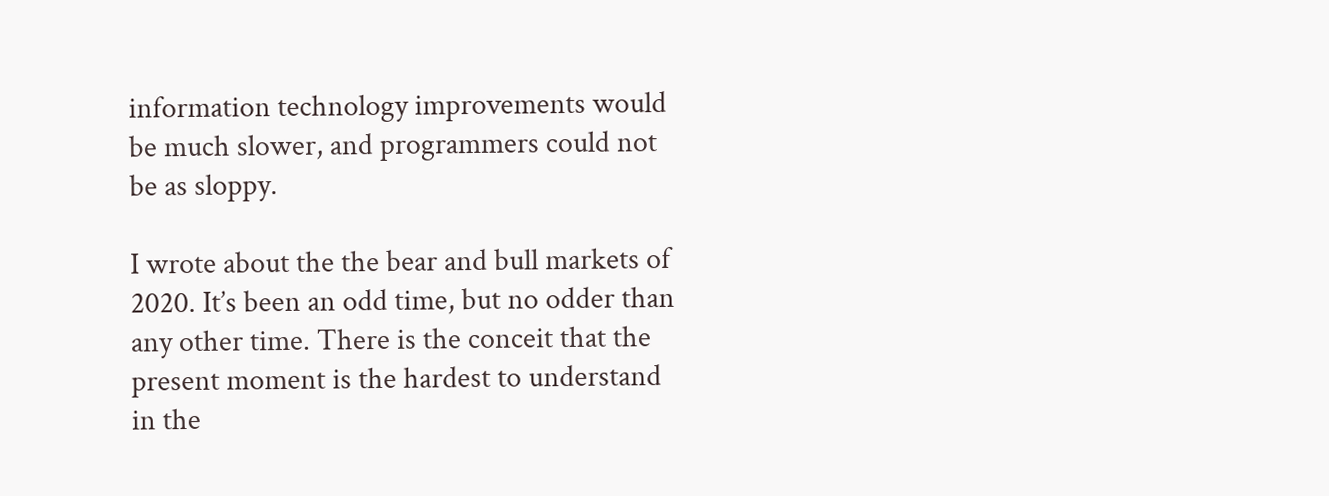information technology improvements would be much slower, and programmers could not be as sloppy.

I wrote about the the bear and bull markets of 2020. It’s been an odd time, but no odder than any other time. There is the conceit that the present moment is the hardest to understand in the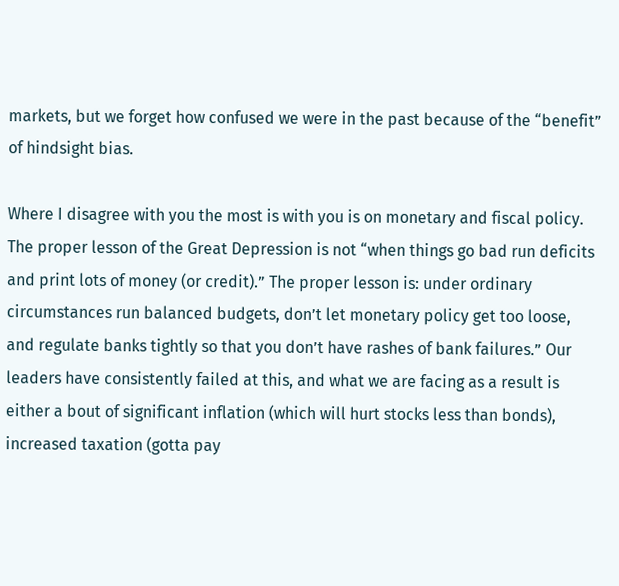markets, but we forget how confused we were in the past because of the “benefit” of hindsight bias.

Where I disagree with you the most is with you is on monetary and fiscal policy. The proper lesson of the Great Depression is not “when things go bad run deficits and print lots of money (or credit).” The proper lesson is: under ordinary circumstances run balanced budgets, don’t let monetary policy get too loose, and regulate banks tightly so that you don’t have rashes of bank failures.” Our leaders have consistently failed at this, and what we are facing as a result is either a bout of significant inflation (which will hurt stocks less than bonds), increased taxation (gotta pay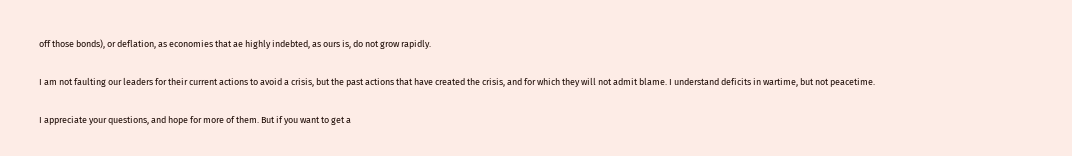off those bonds), or deflation, as economies that ae highly indebted, as ours is, do not grow rapidly.

I am not faulting our leaders for their current actions to avoid a crisis, but the past actions that have created the crisis, and for which they will not admit blame. I understand deficits in wartime, but not peacetime.

I appreciate your questions, and hope for more of them. But if you want to get a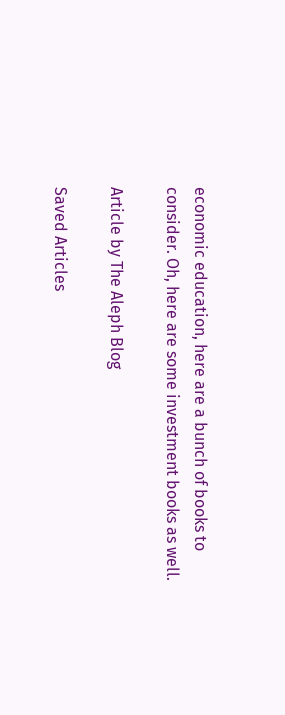economic education, here are a bunch of books to consider. Oh, here are some investment books as well.

Article by The Aleph Blog

Saved Articles